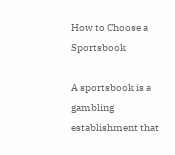How to Choose a Sportsbook

A sportsbook is a gambling establishment that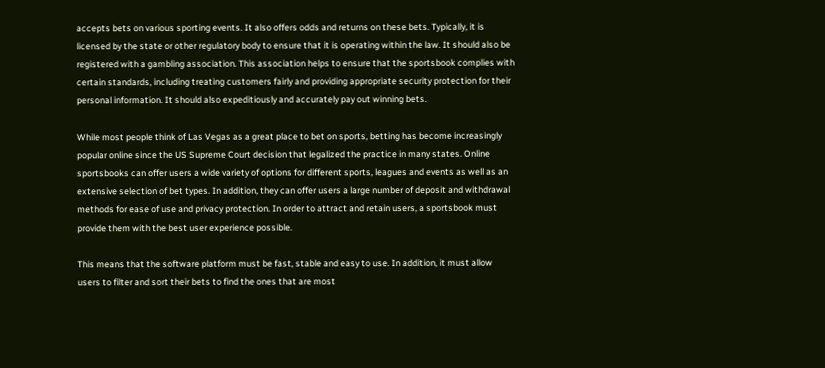accepts bets on various sporting events. It also offers odds and returns on these bets. Typically, it is licensed by the state or other regulatory body to ensure that it is operating within the law. It should also be registered with a gambling association. This association helps to ensure that the sportsbook complies with certain standards, including treating customers fairly and providing appropriate security protection for their personal information. It should also expeditiously and accurately pay out winning bets.

While most people think of Las Vegas as a great place to bet on sports, betting has become increasingly popular online since the US Supreme Court decision that legalized the practice in many states. Online sportsbooks can offer users a wide variety of options for different sports, leagues and events as well as an extensive selection of bet types. In addition, they can offer users a large number of deposit and withdrawal methods for ease of use and privacy protection. In order to attract and retain users, a sportsbook must provide them with the best user experience possible.

This means that the software platform must be fast, stable and easy to use. In addition, it must allow users to filter and sort their bets to find the ones that are most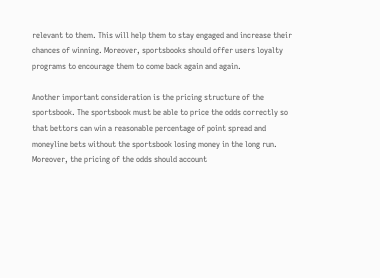relevant to them. This will help them to stay engaged and increase their chances of winning. Moreover, sportsbooks should offer users loyalty programs to encourage them to come back again and again.

Another important consideration is the pricing structure of the sportsbook. The sportsbook must be able to price the odds correctly so that bettors can win a reasonable percentage of point spread and moneyline bets without the sportsbook losing money in the long run. Moreover, the pricing of the odds should account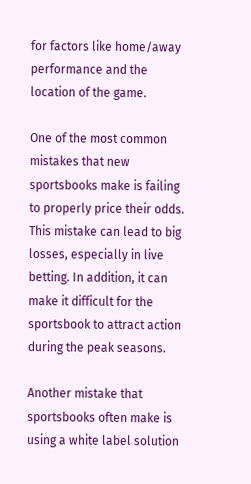for factors like home/away performance and the location of the game.

One of the most common mistakes that new sportsbooks make is failing to properly price their odds. This mistake can lead to big losses, especially in live betting. In addition, it can make it difficult for the sportsbook to attract action during the peak seasons.

Another mistake that sportsbooks often make is using a white label solution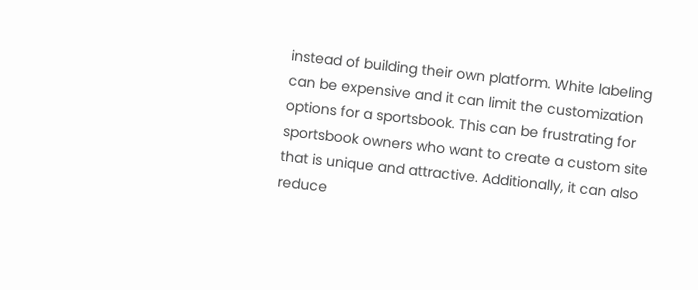instead of building their own platform. White labeling can be expensive and it can limit the customization options for a sportsbook. This can be frustrating for sportsbook owners who want to create a custom site that is unique and attractive. Additionally, it can also reduce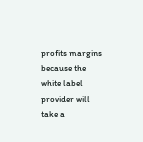profits margins because the white label provider will take a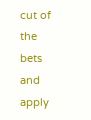cut of the bets and apply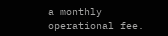a monthly operational fee.